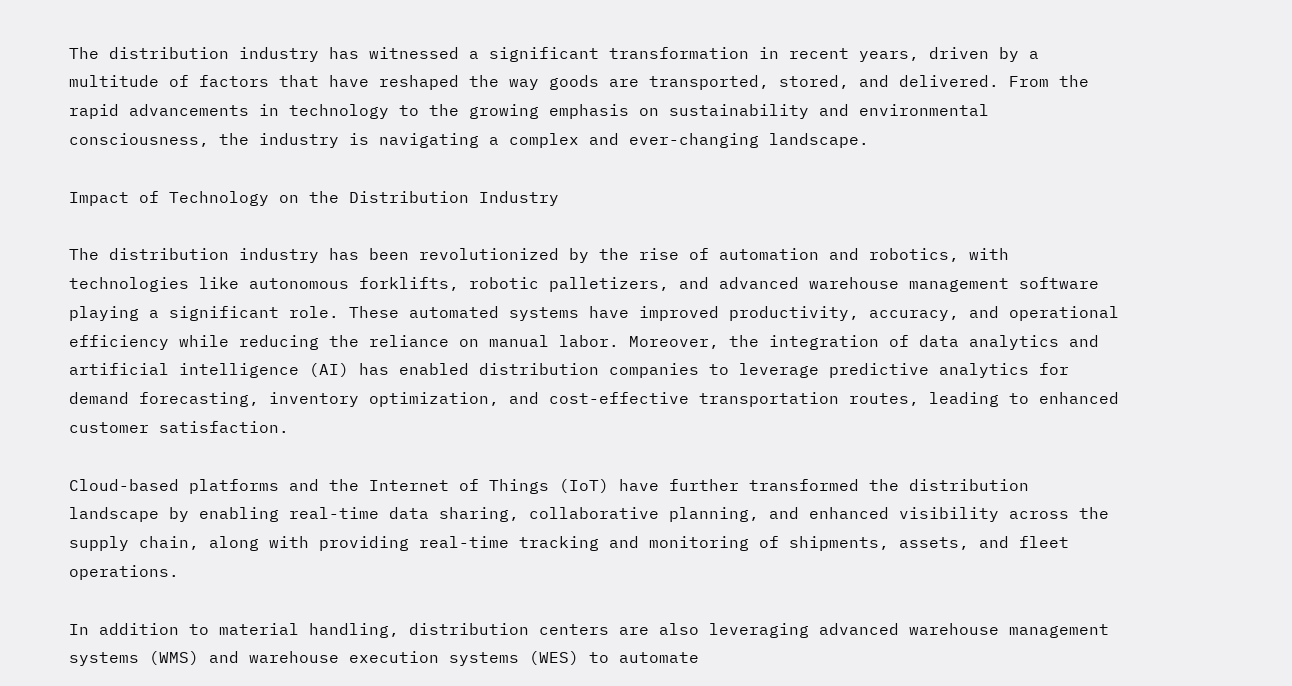The distribution industry has witnessed a significant transformation in recent years, driven by a multitude of factors that have reshaped the way goods are transported, stored, and delivered. From the rapid advancements in technology to the growing emphasis on sustainability and environmental consciousness, the industry is navigating a complex and ever-changing landscape.

Impact of Technology on the Distribution Industry

The distribution industry has been revolutionized by the rise of automation and robotics, with technologies like autonomous forklifts, robotic palletizers, and advanced warehouse management software playing a significant role. These automated systems have improved productivity, accuracy, and operational efficiency while reducing the reliance on manual labor. Moreover, the integration of data analytics and artificial intelligence (AI) has enabled distribution companies to leverage predictive analytics for demand forecasting, inventory optimization, and cost-effective transportation routes, leading to enhanced customer satisfaction.

Cloud-based platforms and the Internet of Things (IoT) have further transformed the distribution landscape by enabling real-time data sharing, collaborative planning, and enhanced visibility across the supply chain, along with providing real-time tracking and monitoring of shipments, assets, and fleet operations.

In addition to material handling, distribution centers are also leveraging advanced warehouse management systems (WMS) and warehouse execution systems (WES) to automate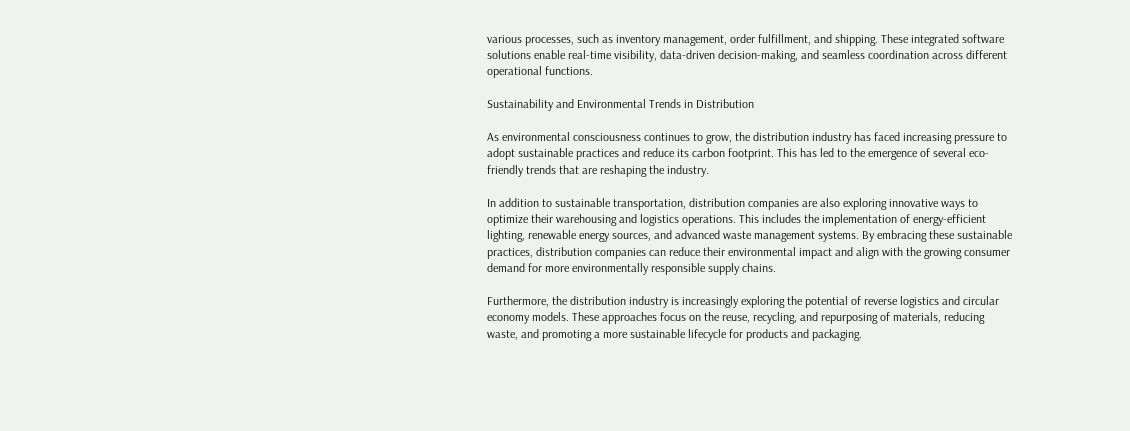various processes, such as inventory management, order fulfillment, and shipping. These integrated software solutions enable real-time visibility, data-driven decision-making, and seamless coordination across different operational functions.

Sustainability and Environmental Trends in Distribution

As environmental consciousness continues to grow, the distribution industry has faced increasing pressure to adopt sustainable practices and reduce its carbon footprint. This has led to the emergence of several eco-friendly trends that are reshaping the industry.

In addition to sustainable transportation, distribution companies are also exploring innovative ways to optimize their warehousing and logistics operations. This includes the implementation of energy-efficient lighting, renewable energy sources, and advanced waste management systems. By embracing these sustainable practices, distribution companies can reduce their environmental impact and align with the growing consumer demand for more environmentally responsible supply chains.

Furthermore, the distribution industry is increasingly exploring the potential of reverse logistics and circular economy models. These approaches focus on the reuse, recycling, and repurposing of materials, reducing waste, and promoting a more sustainable lifecycle for products and packaging.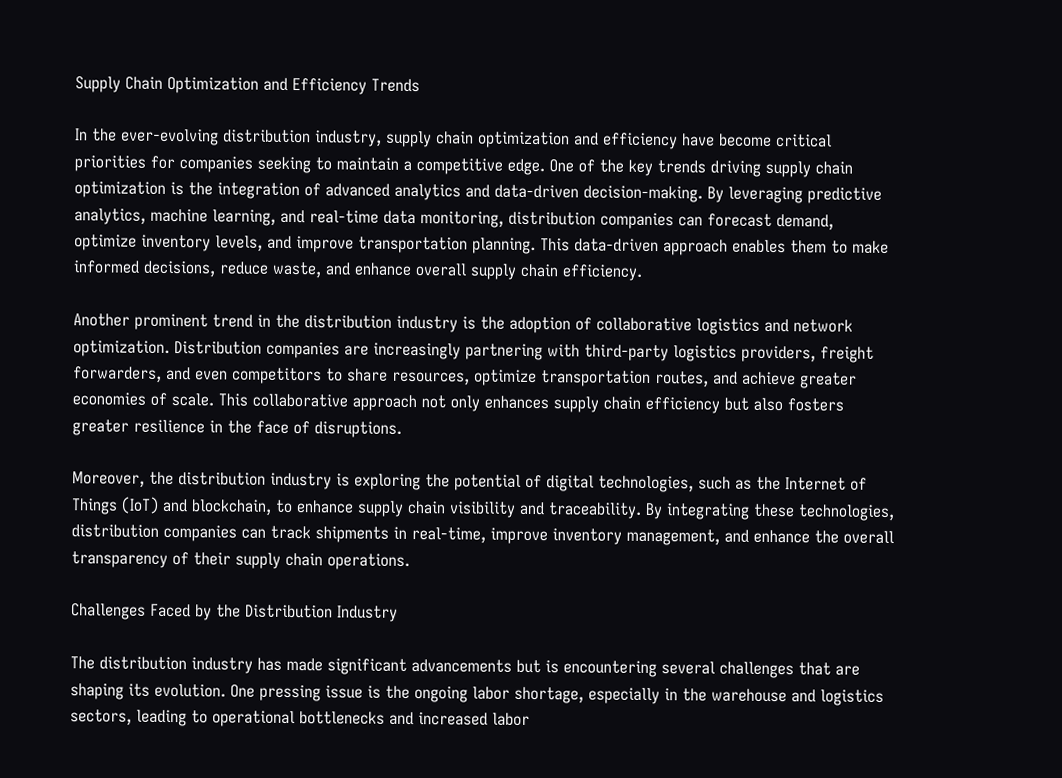Supply Chain Optimization and Efficiency Trends

In the ever-evolving distribution industry, supply chain optimization and efficiency have become critical priorities for companies seeking to maintain a competitive edge. One of the key trends driving supply chain optimization is the integration of advanced analytics and data-driven decision-making. By leveraging predictive analytics, machine learning, and real-time data monitoring, distribution companies can forecast demand, optimize inventory levels, and improve transportation planning. This data-driven approach enables them to make informed decisions, reduce waste, and enhance overall supply chain efficiency.

Another prominent trend in the distribution industry is the adoption of collaborative logistics and network optimization. Distribution companies are increasingly partnering with third-party logistics providers, freight forwarders, and even competitors to share resources, optimize transportation routes, and achieve greater economies of scale. This collaborative approach not only enhances supply chain efficiency but also fosters greater resilience in the face of disruptions.

Moreover, the distribution industry is exploring the potential of digital technologies, such as the Internet of Things (IoT) and blockchain, to enhance supply chain visibility and traceability. By integrating these technologies, distribution companies can track shipments in real-time, improve inventory management, and enhance the overall transparency of their supply chain operations.

Challenges Faced by the Distribution Industry

The distribution industry has made significant advancements but is encountering several challenges that are shaping its evolution. One pressing issue is the ongoing labor shortage, especially in the warehouse and logistics sectors, leading to operational bottlenecks and increased labor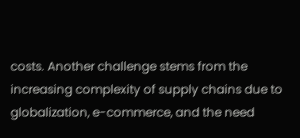costs. Another challenge stems from the increasing complexity of supply chains due to globalization, e-commerce, and the need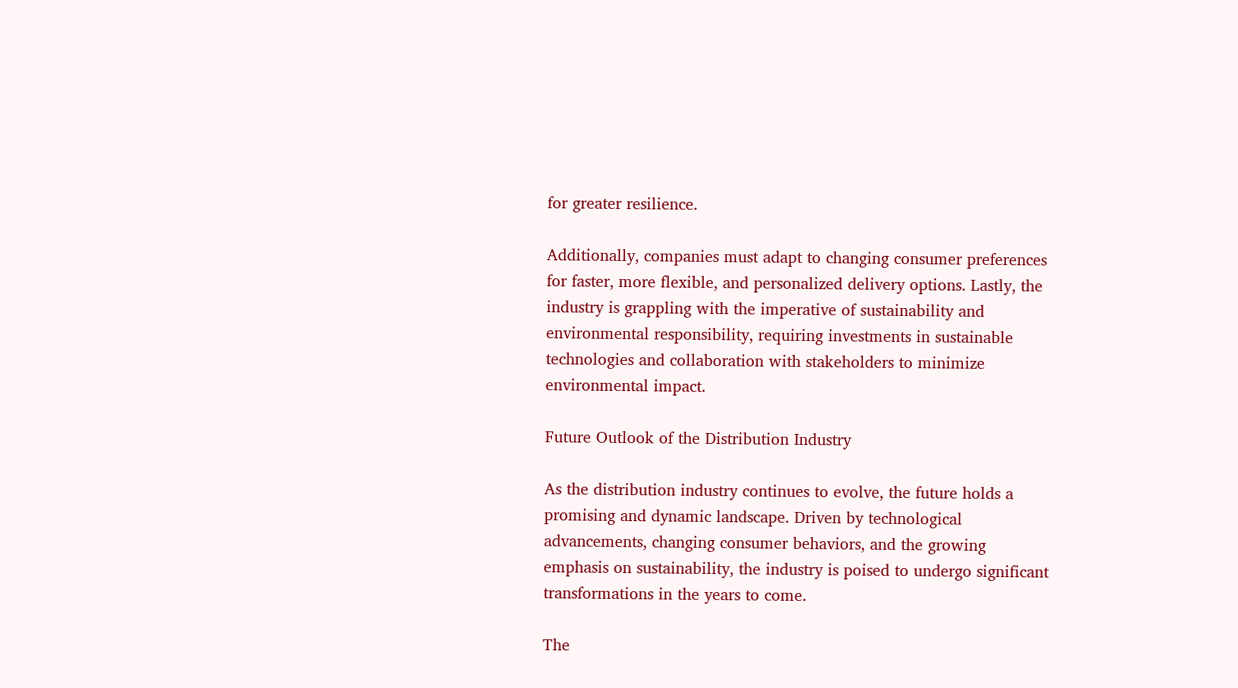for greater resilience.

Additionally, companies must adapt to changing consumer preferences for faster, more flexible, and personalized delivery options. Lastly, the industry is grappling with the imperative of sustainability and environmental responsibility, requiring investments in sustainable technologies and collaboration with stakeholders to minimize environmental impact.

Future Outlook of the Distribution Industry

As the distribution industry continues to evolve, the future holds a promising and dynamic landscape. Driven by technological advancements, changing consumer behaviors, and the growing emphasis on sustainability, the industry is poised to undergo significant transformations in the years to come.

The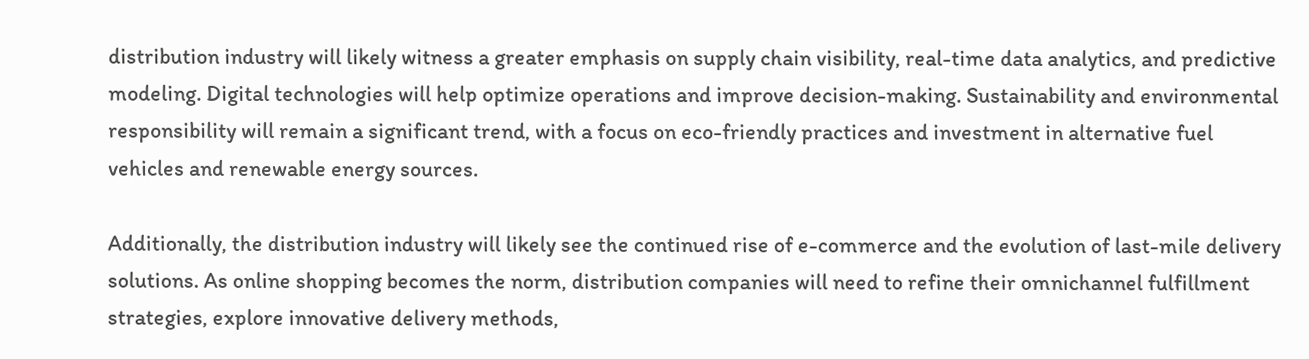distribution industry will likely witness a greater emphasis on supply chain visibility, real-time data analytics, and predictive modeling. Digital technologies will help optimize operations and improve decision-making. Sustainability and environmental responsibility will remain a significant trend, with a focus on eco-friendly practices and investment in alternative fuel vehicles and renewable energy sources.

Additionally, the distribution industry will likely see the continued rise of e-commerce and the evolution of last-mile delivery solutions. As online shopping becomes the norm, distribution companies will need to refine their omnichannel fulfillment strategies, explore innovative delivery methods,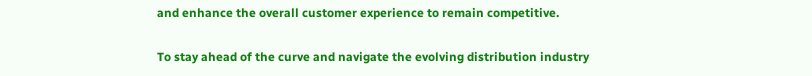and enhance the overall customer experience to remain competitive.

To stay ahead of the curve and navigate the evolving distribution industry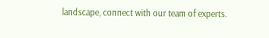landscape, connect with our team of experts.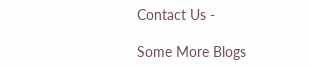Contact Us -

Some More Blogs